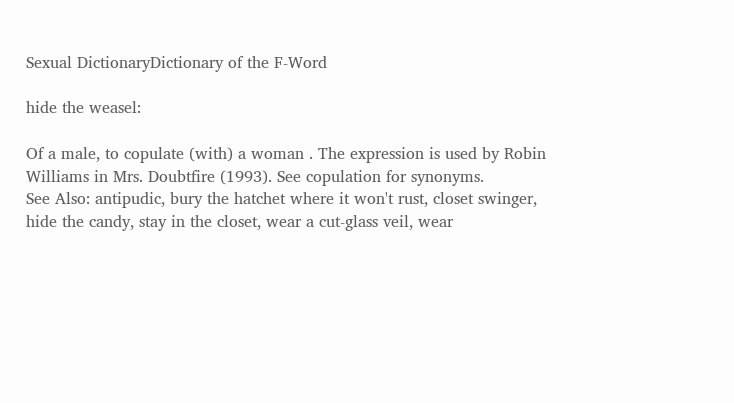Sexual DictionaryDictionary of the F-Word

hide the weasel:

Of a male, to copulate (with) a woman . The expression is used by Robin Williams in Mrs. Doubtfire (1993). See copulation for synonyms.
See Also: antipudic, bury the hatchet where it won't rust, closet swinger, hide the candy, stay in the closet, wear a cut-glass veil, wear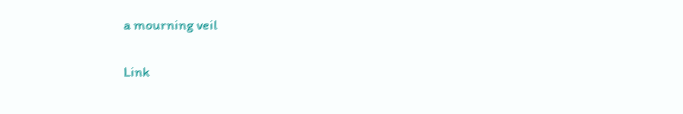a mourning veil

Link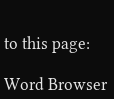to this page:

Word Browser